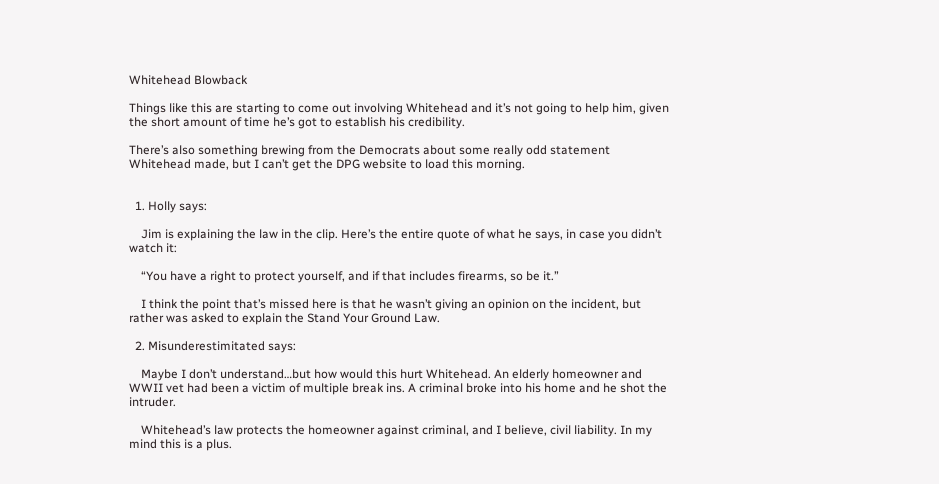Whitehead Blowback

Things like this are starting to come out involving Whitehead and it’s not going to help him, given the short amount of time he’s got to establish his credibility.

There’s also something brewing from the Democrats about some really odd statement Whitehead made, but I can’t get the DPG website to load this morning.


  1. Holly says:

    Jim is explaining the law in the clip. Here’s the entire quote of what he says, in case you didn’t watch it:

    “You have a right to protect yourself, and if that includes firearms, so be it.”

    I think the point that’s missed here is that he wasn’t giving an opinion on the incident, but rather was asked to explain the Stand Your Ground Law.

  2. Misunderestimitated says:

    Maybe I don’t understand…but how would this hurt Whitehead. An elderly homeowner and WWII vet had been a victim of multiple break ins. A criminal broke into his home and he shot the intruder.

    Whitehead’s law protects the homeowner against criminal, and I believe, civil liability. In my mind this is a plus.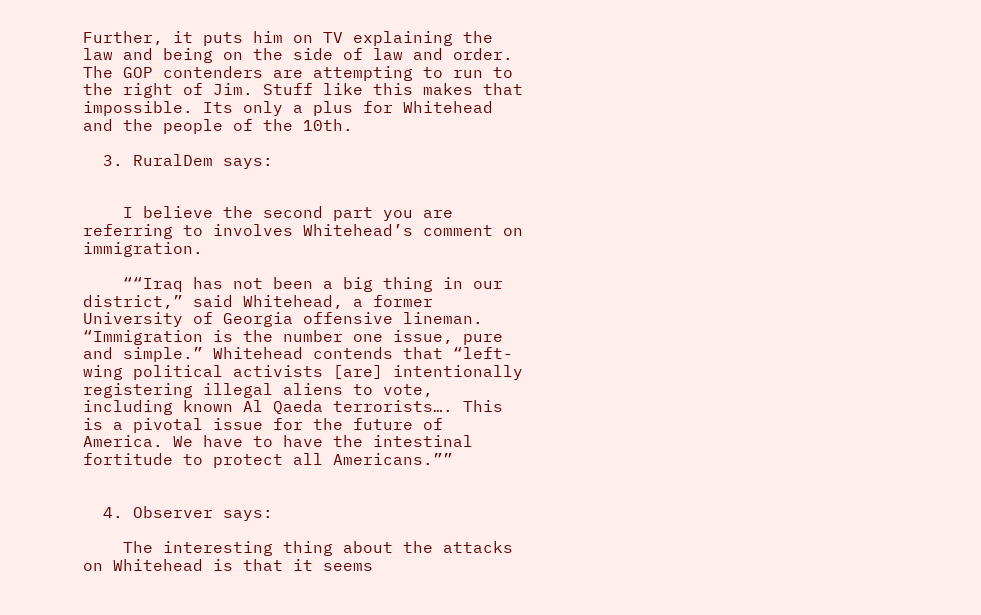Further, it puts him on TV explaining the law and being on the side of law and order. The GOP contenders are attempting to run to the right of Jim. Stuff like this makes that impossible. Its only a plus for Whitehead and the people of the 10th.

  3. RuralDem says:


    I believe the second part you are referring to involves Whitehead’s comment on immigration.

    ““Iraq has not been a big thing in our district,” said Whitehead, a former University of Georgia offensive lineman. “Immigration is the number one issue, pure and simple.” Whitehead contends that “left-wing political activists [are] intentionally registering illegal aliens to vote, including known Al Qaeda terrorists…. This is a pivotal issue for the future of America. We have to have the intestinal fortitude to protect all Americans.””


  4. Observer says:

    The interesting thing about the attacks on Whitehead is that it seems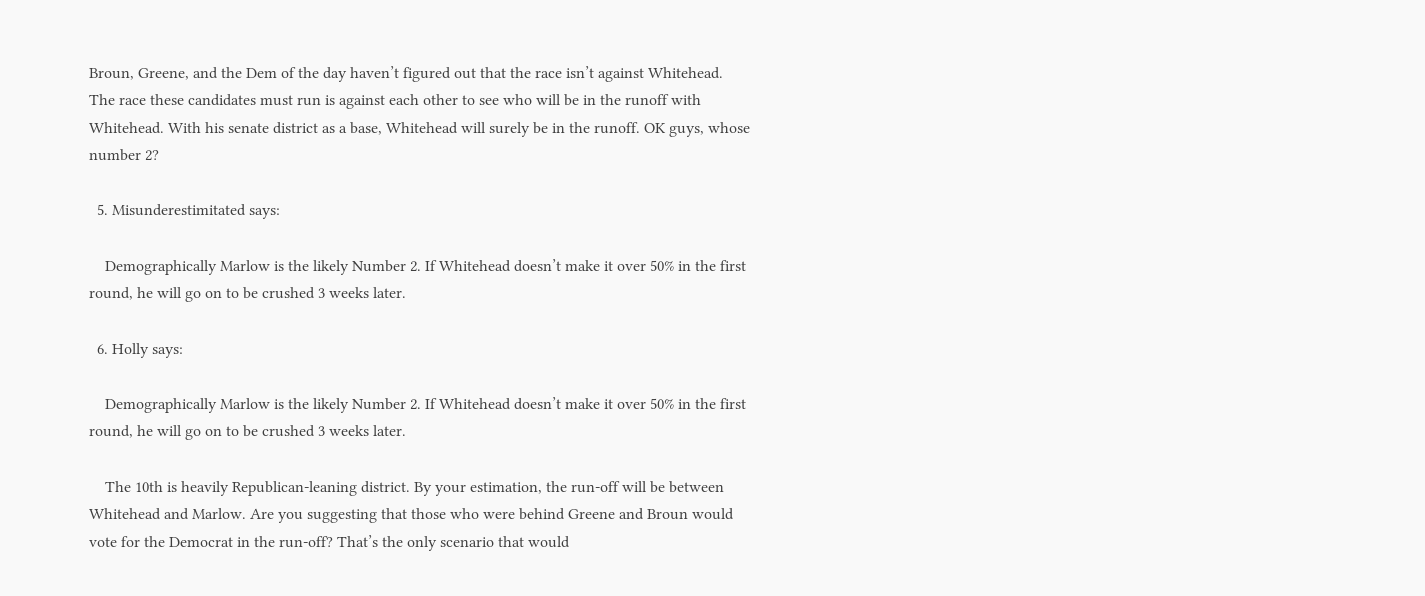Broun, Greene, and the Dem of the day haven’t figured out that the race isn’t against Whitehead. The race these candidates must run is against each other to see who will be in the runoff with Whitehead. With his senate district as a base, Whitehead will surely be in the runoff. OK guys, whose number 2?

  5. Misunderestimitated says:

    Demographically Marlow is the likely Number 2. If Whitehead doesn’t make it over 50% in the first round, he will go on to be crushed 3 weeks later.

  6. Holly says:

    Demographically Marlow is the likely Number 2. If Whitehead doesn’t make it over 50% in the first round, he will go on to be crushed 3 weeks later.

    The 10th is heavily Republican-leaning district. By your estimation, the run-off will be between Whitehead and Marlow. Are you suggesting that those who were behind Greene and Broun would vote for the Democrat in the run-off? That’s the only scenario that would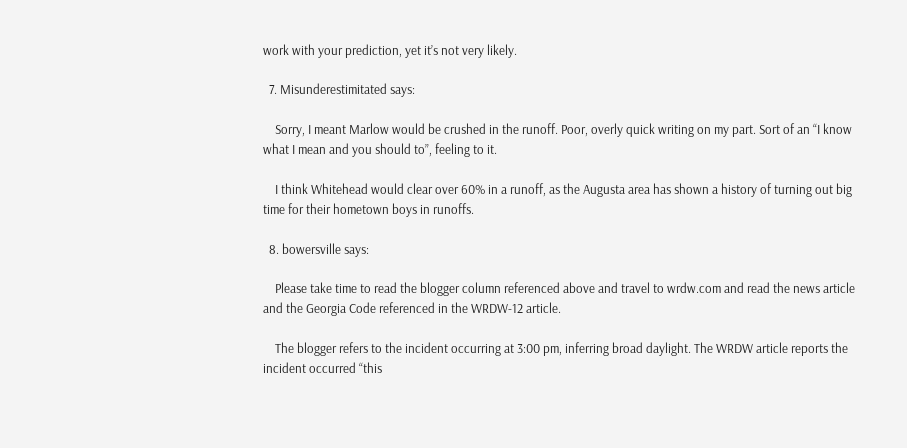work with your prediction, yet it’s not very likely.

  7. Misunderestimitated says:

    Sorry, I meant Marlow would be crushed in the runoff. Poor, overly quick writing on my part. Sort of an “I know what I mean and you should to”, feeling to it.

    I think Whitehead would clear over 60% in a runoff, as the Augusta area has shown a history of turning out big time for their hometown boys in runoffs.

  8. bowersville says:

    Please take time to read the blogger column referenced above and travel to wrdw.com and read the news article and the Georgia Code referenced in the WRDW-12 article.

    The blogger refers to the incident occurring at 3:00 pm, inferring broad daylight. The WRDW article reports the incident occurred “this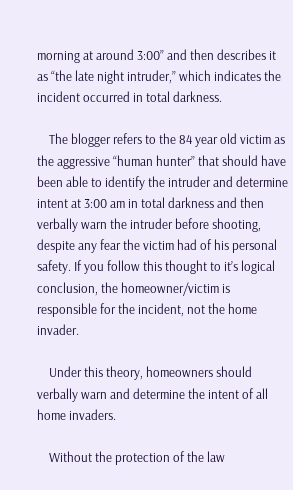morning at around 3:00” and then describes it as “the late night intruder,” which indicates the incident occurred in total darkness.

    The blogger refers to the 84 year old victim as the aggressive “human hunter” that should have been able to identify the intruder and determine intent at 3:00 am in total darkness and then verbally warn the intruder before shooting, despite any fear the victim had of his personal safety. If you follow this thought to it’s logical conclusion, the homeowner/victim is responsible for the incident, not the home invader.

    Under this theory, homeowners should verbally warn and determine the intent of all home invaders.

    Without the protection of the law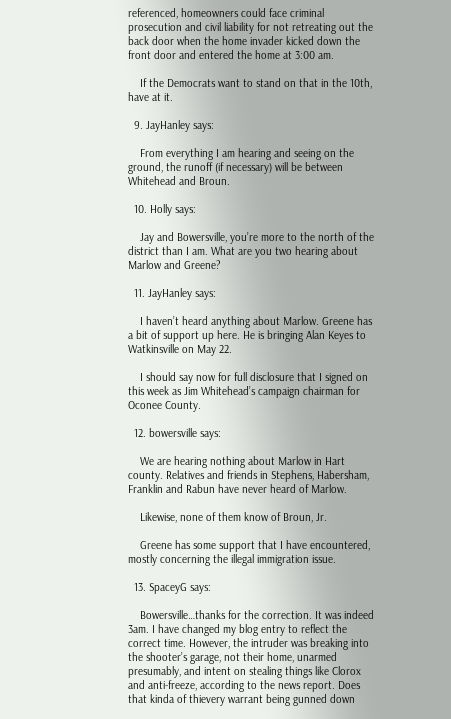referenced, homeowners could face criminal prosecution and civil liability for not retreating out the back door when the home invader kicked down the front door and entered the home at 3:00 am.

    If the Democrats want to stand on that in the 10th, have at it.

  9. JayHanley says:

    From everything I am hearing and seeing on the ground, the runoff (if necessary) will be between Whitehead and Broun.

  10. Holly says:

    Jay and Bowersville, you’re more to the north of the district than I am. What are you two hearing about Marlow and Greene?

  11. JayHanley says:

    I haven’t heard anything about Marlow. Greene has a bit of support up here. He is bringing Alan Keyes to Watkinsville on May 22.

    I should say now for full disclosure that I signed on this week as Jim Whitehead’s campaign chairman for Oconee County.

  12. bowersville says:

    We are hearing nothing about Marlow in Hart county. Relatives and friends in Stephens, Habersham, Franklin and Rabun have never heard of Marlow.

    Likewise, none of them know of Broun, Jr.

    Greene has some support that I have encountered, mostly concerning the illegal immigration issue.

  13. SpaceyG says:

    Bowersville…thanks for the correction. It was indeed 3am. I have changed my blog entry to reflect the correct time. However, the intruder was breaking into the shooter’s garage, not their home, unarmed presumably, and intent on stealing things like Clorox and anti-freeze, according to the news report. Does that kinda of thievery warrant being gunned down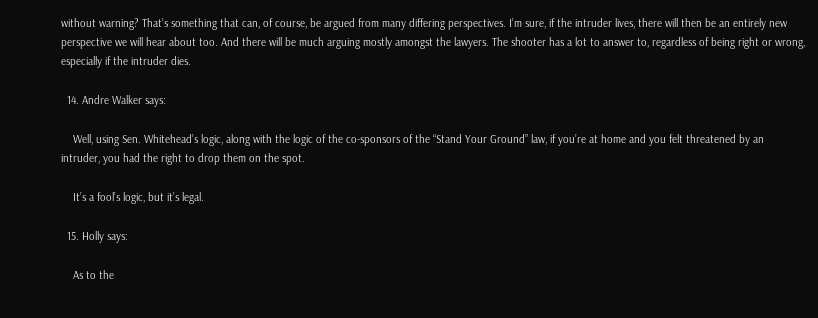without warning? That’s something that can, of course, be argued from many differing perspectives. I’m sure, if the intruder lives, there will then be an entirely new perspective we will hear about too. And there will be much arguing mostly amongst the lawyers. The shooter has a lot to answer to, regardless of being right or wrong, especially if the intruder dies.

  14. Andre Walker says:

    Well, using Sen. Whitehead’s logic, along with the logic of the co-sponsors of the “Stand Your Ground” law, if you’re at home and you felt threatened by an intruder, you had the right to drop them on the spot.

    It’s a fool’s logic, but it’s legal.

  15. Holly says:

    As to the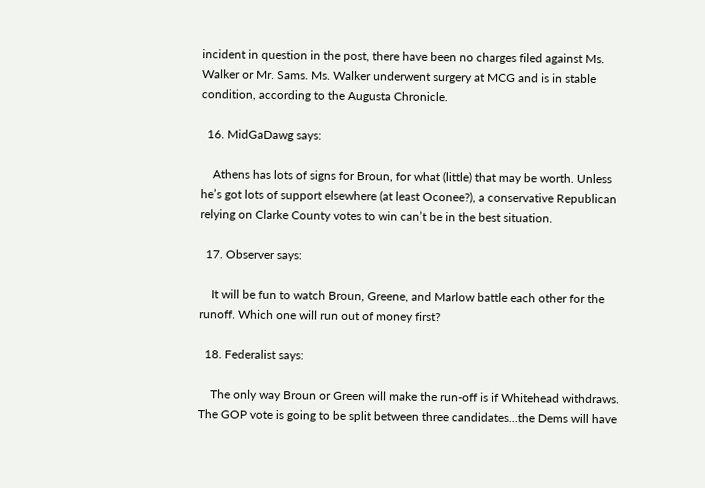incident in question in the post, there have been no charges filed against Ms. Walker or Mr. Sams. Ms. Walker underwent surgery at MCG and is in stable condition, according to the Augusta Chronicle.

  16. MidGaDawg says:

    Athens has lots of signs for Broun, for what (little) that may be worth. Unless he’s got lots of support elsewhere (at least Oconee?), a conservative Republican relying on Clarke County votes to win can’t be in the best situation.

  17. Observer says:

    It will be fun to watch Broun, Greene, and Marlow battle each other for the runoff. Which one will run out of money first?

  18. Federalist says:

    The only way Broun or Green will make the run-off is if Whitehead withdraws. The GOP vote is going to be split between three candidates…the Dems will have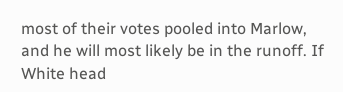most of their votes pooled into Marlow, and he will most likely be in the runoff. If White head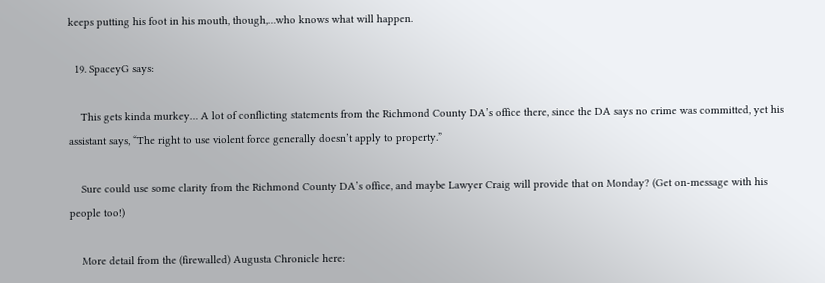keeps putting his foot in his mouth, though,…who knows what will happen.

  19. SpaceyG says:

    This gets kinda murkey… A lot of conflicting statements from the Richmond County DA’s office there, since the DA says no crime was committed, yet his assistant says, “The right to use violent force generally doesn’t apply to property.”

    Sure could use some clarity from the Richmond County DA’s office, and maybe Lawyer Craig will provide that on Monday? (Get on-message with his people too!)

    More detail from the (firewalled) Augusta Chronicle here: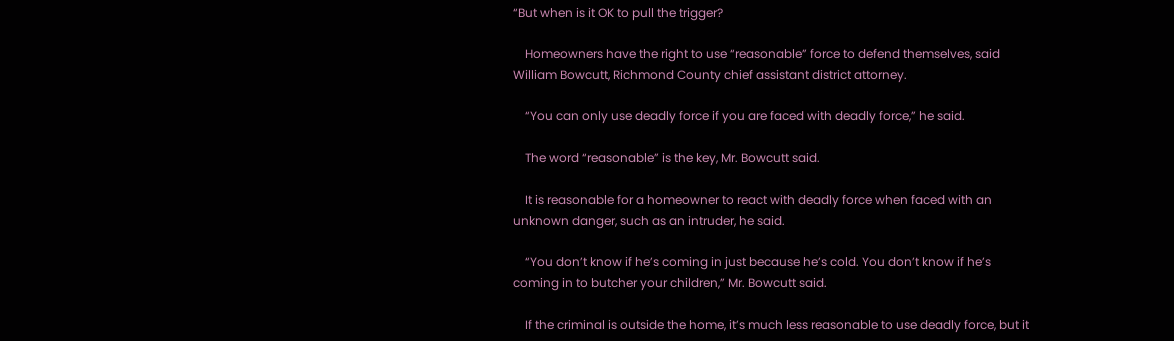“But when is it OK to pull the trigger?

    Homeowners have the right to use “reasonable” force to defend themselves, said William Bowcutt, Richmond County chief assistant district attorney.

    “You can only use deadly force if you are faced with deadly force,” he said.

    The word “reasonable” is the key, Mr. Bowcutt said.

    It is reasonable for a homeowner to react with deadly force when faced with an unknown danger, such as an intruder, he said.

    “You don’t know if he’s coming in just because he’s cold. You don’t know if he’s coming in to butcher your children,” Mr. Bowcutt said.

    If the criminal is outside the home, it’s much less reasonable to use deadly force, but it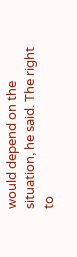would depend on the situation, he said. The right to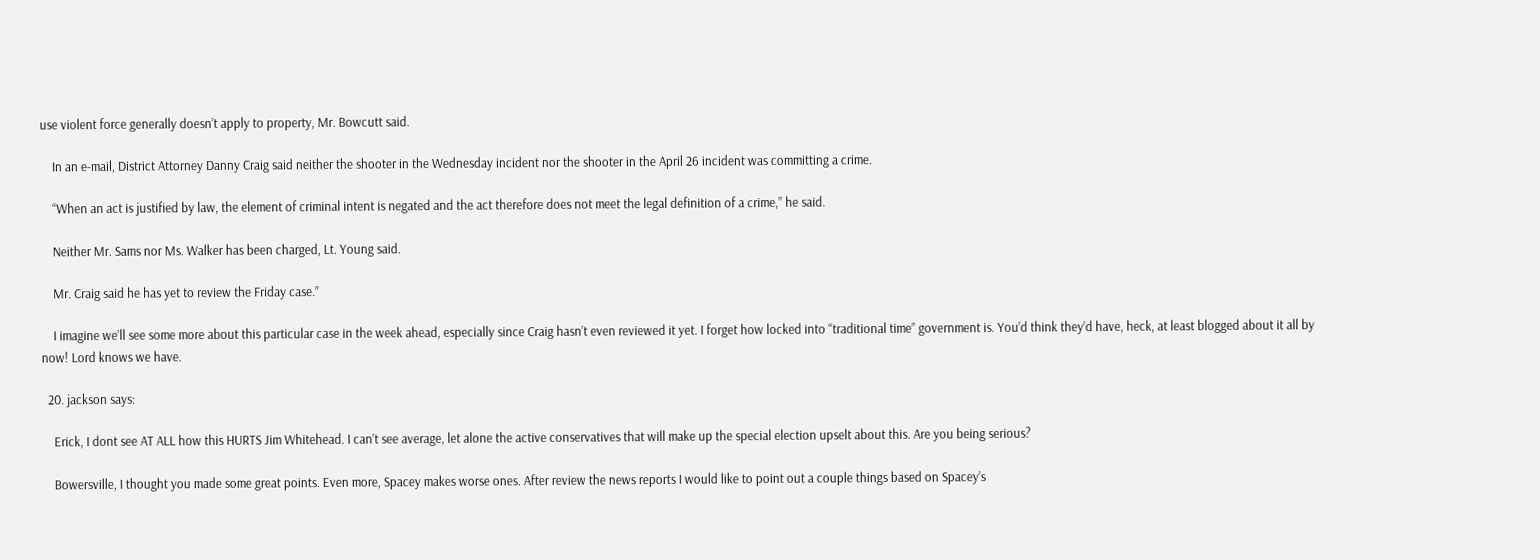use violent force generally doesn’t apply to property, Mr. Bowcutt said.

    In an e-mail, District Attorney Danny Craig said neither the shooter in the Wednesday incident nor the shooter in the April 26 incident was committing a crime.

    “When an act is justified by law, the element of criminal intent is negated and the act therefore does not meet the legal definition of a crime,” he said.

    Neither Mr. Sams nor Ms. Walker has been charged, Lt. Young said.

    Mr. Craig said he has yet to review the Friday case.”

    I imagine we’ll see some more about this particular case in the week ahead, especially since Craig hasn’t even reviewed it yet. I forget how locked into “traditional time” government is. You’d think they’d have, heck, at least blogged about it all by now! Lord knows we have.

  20. jackson says:

    Erick, I dont see AT ALL how this HURTS Jim Whitehead. I can’t see average, let alone the active conservatives that will make up the special election upselt about this. Are you being serious?

    Bowersville, I thought you made some great points. Even more, Spacey makes worse ones. After review the news reports I would like to point out a couple things based on Spacey’s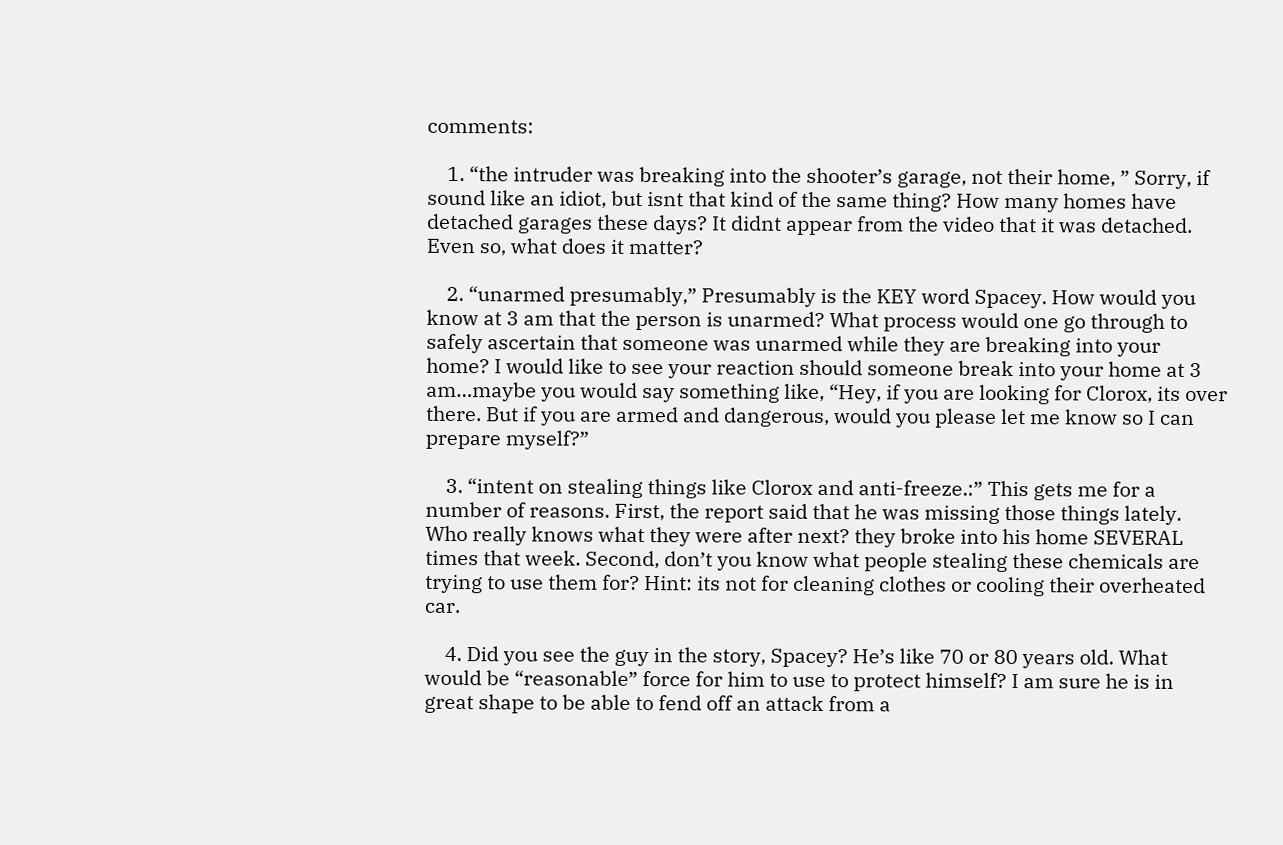comments:

    1. “the intruder was breaking into the shooter’s garage, not their home, ” Sorry, if sound like an idiot, but isnt that kind of the same thing? How many homes have detached garages these days? It didnt appear from the video that it was detached. Even so, what does it matter?

    2. “unarmed presumably,” Presumably is the KEY word Spacey. How would you know at 3 am that the person is unarmed? What process would one go through to safely ascertain that someone was unarmed while they are breaking into your home? I would like to see your reaction should someone break into your home at 3 am…maybe you would say something like, “Hey, if you are looking for Clorox, its over there. But if you are armed and dangerous, would you please let me know so I can prepare myself?”

    3. “intent on stealing things like Clorox and anti-freeze.:” This gets me for a number of reasons. First, the report said that he was missing those things lately. Who really knows what they were after next? they broke into his home SEVERAL times that week. Second, don’t you know what people stealing these chemicals are trying to use them for? Hint: its not for cleaning clothes or cooling their overheated car.

    4. Did you see the guy in the story, Spacey? He’s like 70 or 80 years old. What would be “reasonable” force for him to use to protect himself? I am sure he is in great shape to be able to fend off an attack from a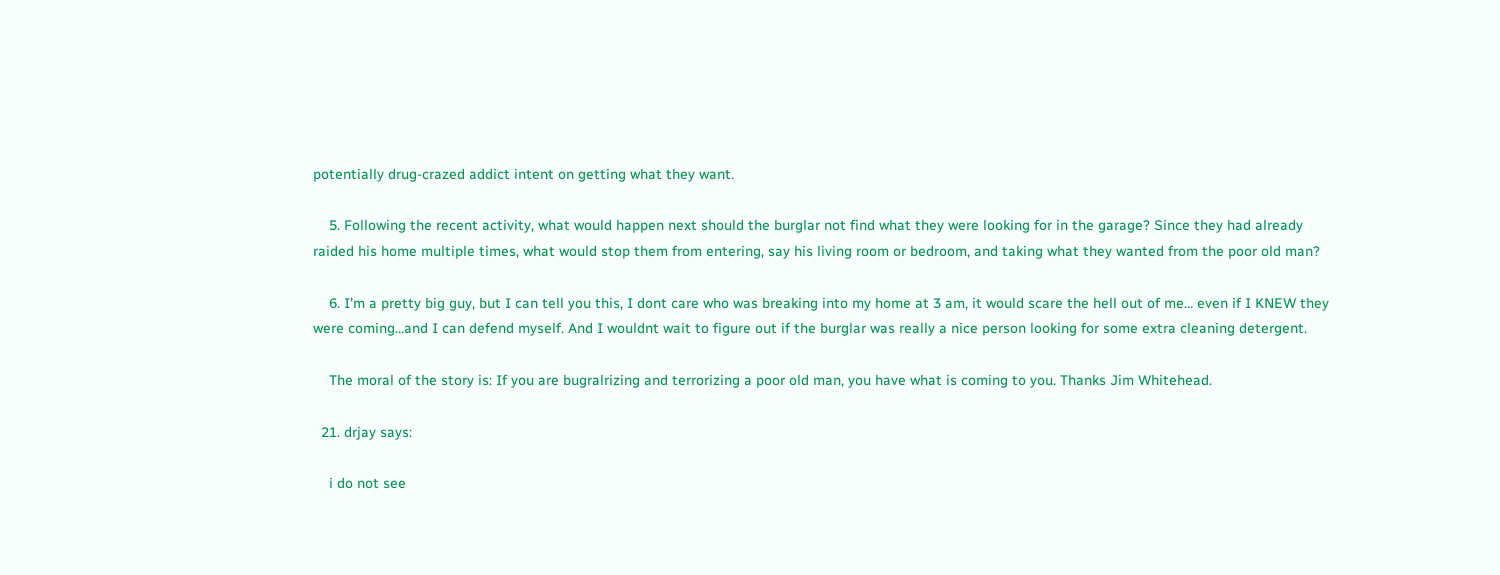potentially drug-crazed addict intent on getting what they want.

    5. Following the recent activity, what would happen next should the burglar not find what they were looking for in the garage? Since they had already raided his home multiple times, what would stop them from entering, say his living room or bedroom, and taking what they wanted from the poor old man?

    6. I’m a pretty big guy, but I can tell you this, I dont care who was breaking into my home at 3 am, it would scare the hell out of me… even if I KNEW they were coming…and I can defend myself. And I wouldnt wait to figure out if the burglar was really a nice person looking for some extra cleaning detergent.

    The moral of the story is: If you are bugralrizing and terrorizing a poor old man, you have what is coming to you. Thanks Jim Whitehead.

  21. drjay says:

    i do not see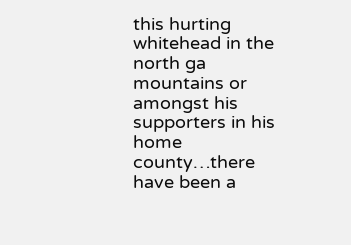this hurting whitehead in the north ga mountains or amongst his supporters in his home county…there have been a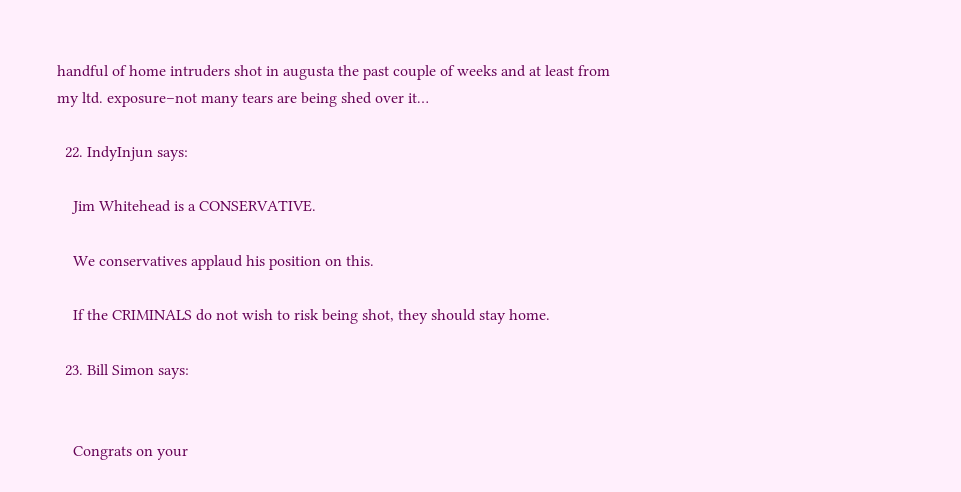handful of home intruders shot in augusta the past couple of weeks and at least from my ltd. exposure–not many tears are being shed over it…

  22. IndyInjun says:

    Jim Whitehead is a CONSERVATIVE.

    We conservatives applaud his position on this.

    If the CRIMINALS do not wish to risk being shot, they should stay home.

  23. Bill Simon says:


    Congrats on your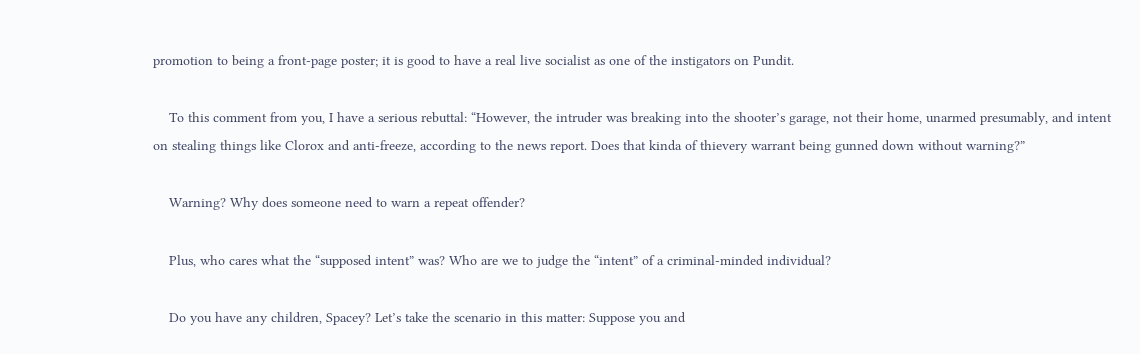promotion to being a front-page poster; it is good to have a real live socialist as one of the instigators on Pundit.

    To this comment from you, I have a serious rebuttal: “However, the intruder was breaking into the shooter’s garage, not their home, unarmed presumably, and intent on stealing things like Clorox and anti-freeze, according to the news report. Does that kinda of thievery warrant being gunned down without warning?”

    Warning? Why does someone need to warn a repeat offender?

    Plus, who cares what the “supposed intent” was? Who are we to judge the “intent” of a criminal-minded individual?

    Do you have any children, Spacey? Let’s take the scenario in this matter: Suppose you and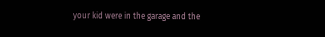your kid were in the garage and the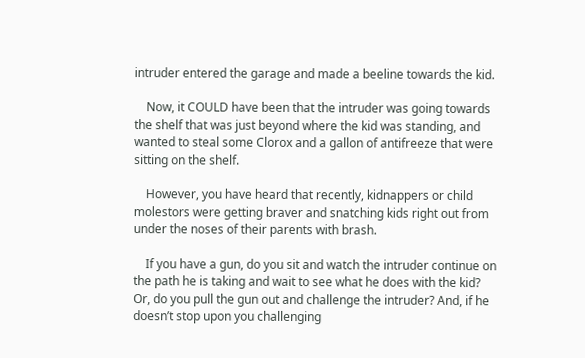intruder entered the garage and made a beeline towards the kid.

    Now, it COULD have been that the intruder was going towards the shelf that was just beyond where the kid was standing, and wanted to steal some Clorox and a gallon of antifreeze that were sitting on the shelf.

    However, you have heard that recently, kidnappers or child molestors were getting braver and snatching kids right out from under the noses of their parents with brash.

    If you have a gun, do you sit and watch the intruder continue on the path he is taking and wait to see what he does with the kid? Or, do you pull the gun out and challenge the intruder? And, if he doesn’t stop upon you challenging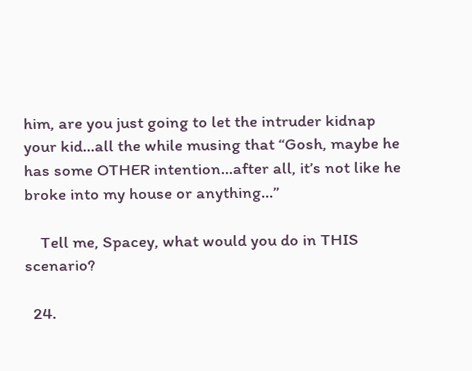him, are you just going to let the intruder kidnap your kid…all the while musing that “Gosh, maybe he has some OTHER intention…after all, it’s not like he broke into my house or anything…”

    Tell me, Spacey, what would you do in THIS scenario?

  24.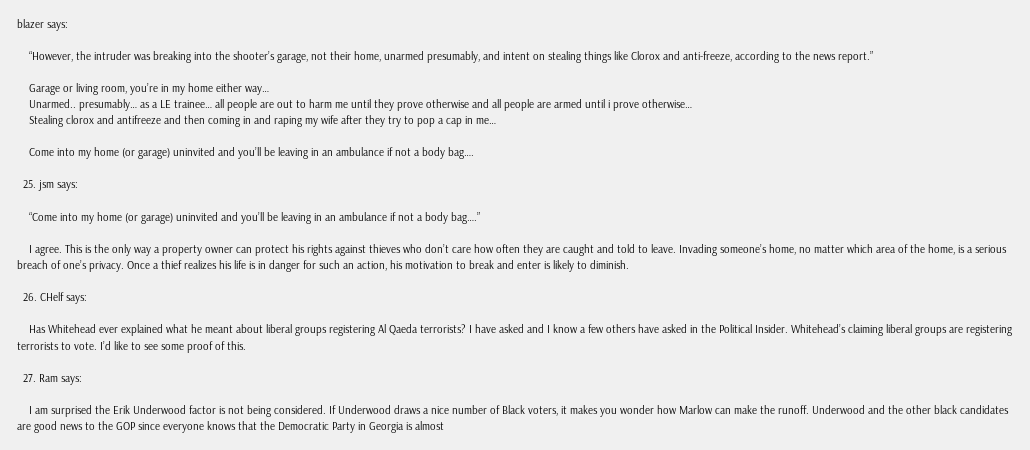blazer says:

    “However, the intruder was breaking into the shooter’s garage, not their home, unarmed presumably, and intent on stealing things like Clorox and anti-freeze, according to the news report.”

    Garage or living room, you’re in my home either way…
    Unarmed.. presumably… as a LE trainee… all people are out to harm me until they prove otherwise and all people are armed until i prove otherwise…
    Stealing clorox and antifreeze and then coming in and raping my wife after they try to pop a cap in me…

    Come into my home (or garage) uninvited and you’ll be leaving in an ambulance if not a body bag….

  25. jsm says:

    “Come into my home (or garage) uninvited and you’ll be leaving in an ambulance if not a body bag….”

    I agree. This is the only way a property owner can protect his rights against thieves who don’t care how often they are caught and told to leave. Invading someone’s home, no matter which area of the home, is a serious breach of one’s privacy. Once a thief realizes his life is in danger for such an action, his motivation to break and enter is likely to diminish.

  26. CHelf says:

    Has Whitehead ever explained what he meant about liberal groups registering Al Qaeda terrorists? I have asked and I know a few others have asked in the Political Insider. Whitehead’s claiming liberal groups are registering terrorists to vote. I’d like to see some proof of this.

  27. Ram says:

    I am surprised the Erik Underwood factor is not being considered. If Underwood draws a nice number of Black voters, it makes you wonder how Marlow can make the runoff. Underwood and the other black candidates are good news to the GOP since everyone knows that the Democratic Party in Georgia is almost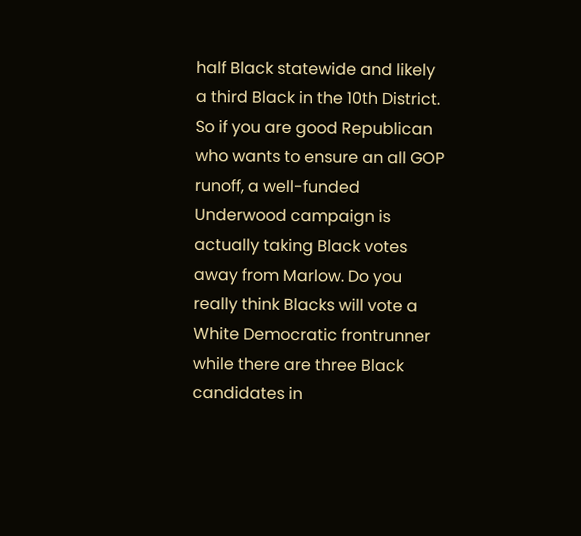half Black statewide and likely a third Black in the 10th District. So if you are good Republican who wants to ensure an all GOP runoff, a well-funded Underwood campaign is actually taking Black votes away from Marlow. Do you really think Blacks will vote a White Democratic frontrunner while there are three Black candidates in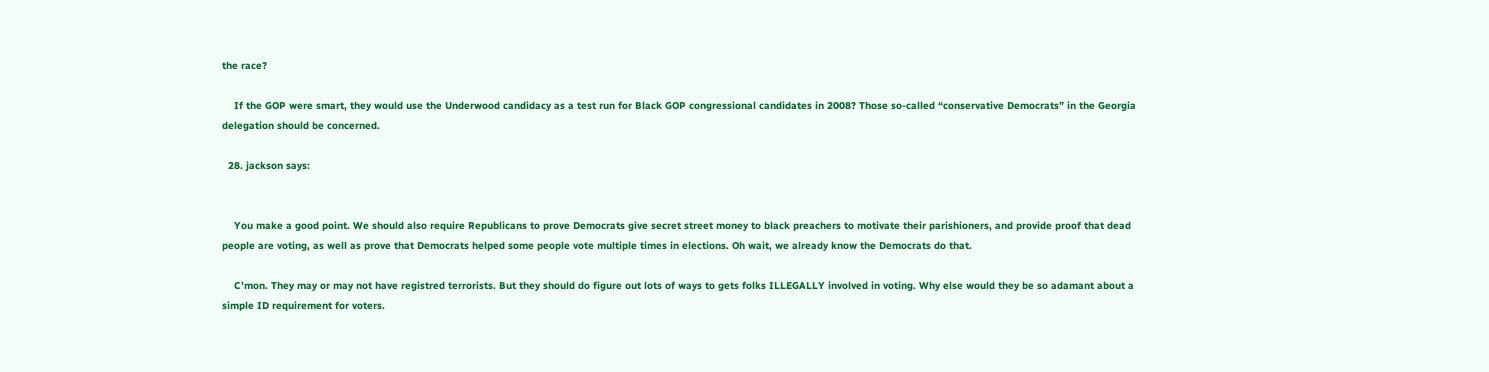the race?

    If the GOP were smart, they would use the Underwood candidacy as a test run for Black GOP congressional candidates in 2008? Those so-called “conservative Democrats” in the Georgia delegation should be concerned.

  28. jackson says:


    You make a good point. We should also require Republicans to prove Democrats give secret street money to black preachers to motivate their parishioners, and provide proof that dead people are voting, as well as prove that Democrats helped some people vote multiple times in elections. Oh wait, we already know the Democrats do that.

    C’mon. They may or may not have registred terrorists. But they should do figure out lots of ways to gets folks ILLEGALLY involved in voting. Why else would they be so adamant about a simple ID requirement for voters.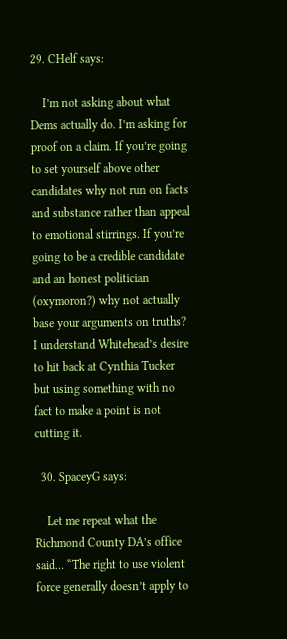29. CHelf says:

    I’m not asking about what Dems actually do. I’m asking for proof on a claim. If you’re going to set yourself above other candidates why not run on facts and substance rather than appeal to emotional stirrings. If you’re going to be a credible candidate and an honest politician (oxymoron?) why not actually base your arguments on truths? I understand Whitehead’s desire to hit back at Cynthia Tucker but using something with no fact to make a point is not cutting it.

  30. SpaceyG says:

    Let me repeat what the Richmond County DA’s office said… “The right to use violent force generally doesn’t apply to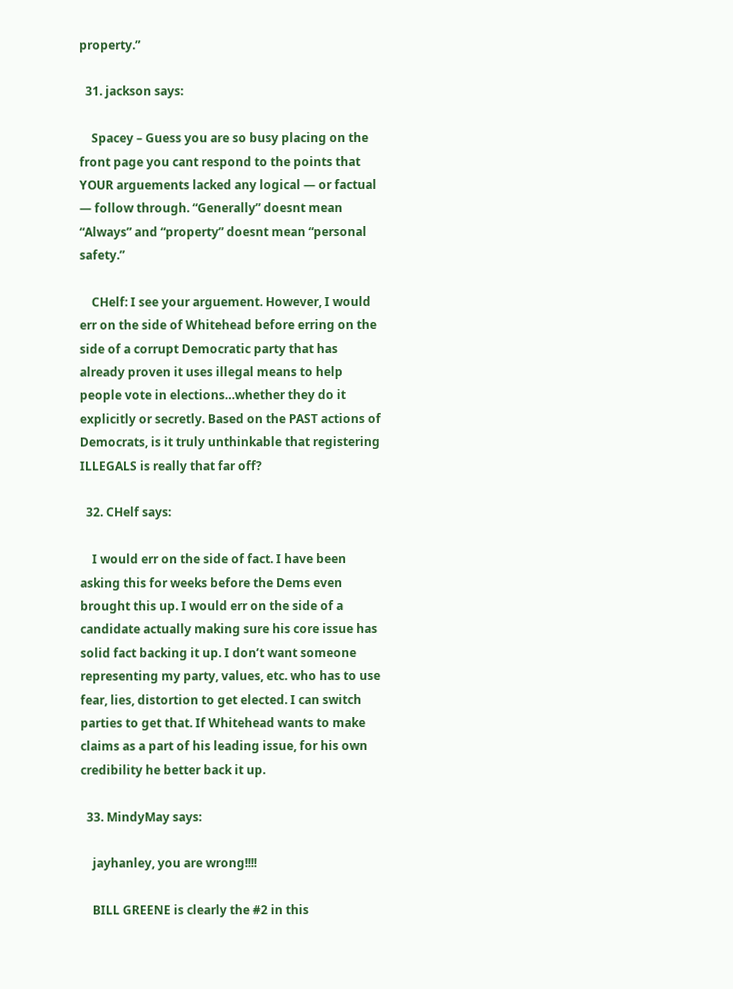property.”

  31. jackson says:

    Spacey – Guess you are so busy placing on the front page you cant respond to the points that YOUR arguements lacked any logical — or factual — follow through. “Generally” doesnt mean “Always” and “property” doesnt mean “personal safety.”

    CHelf: I see your arguement. However, I would err on the side of Whitehead before erring on the side of a corrupt Democratic party that has already proven it uses illegal means to help people vote in elections…whether they do it explicitly or secretly. Based on the PAST actions of Democrats, is it truly unthinkable that registering ILLEGALS is really that far off?

  32. CHelf says:

    I would err on the side of fact. I have been asking this for weeks before the Dems even brought this up. I would err on the side of a candidate actually making sure his core issue has solid fact backing it up. I don’t want someone representing my party, values, etc. who has to use fear, lies, distortion to get elected. I can switch parties to get that. If Whitehead wants to make claims as a part of his leading issue, for his own credibility he better back it up.

  33. MindyMay says:

    jayhanley, you are wrong!!!!

    BILL GREENE is clearly the #2 in this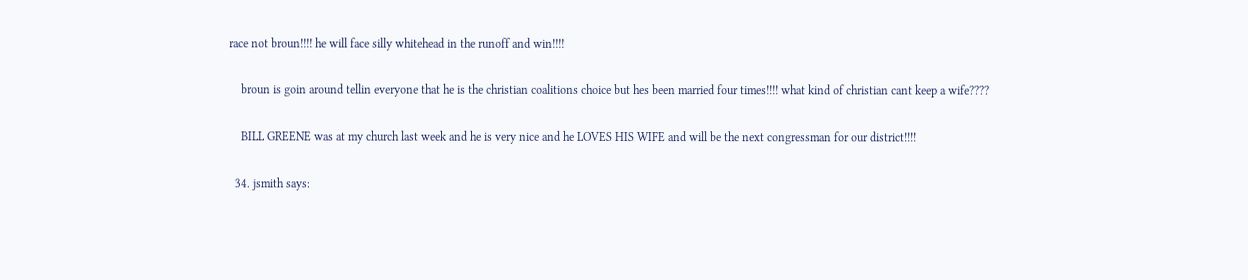race not broun!!!! he will face silly whitehead in the runoff and win!!!!

    broun is goin around tellin everyone that he is the christian coalitions choice but hes been married four times!!!! what kind of christian cant keep a wife????

    BILL GREENE was at my church last week and he is very nice and he LOVES HIS WIFE and will be the next congressman for our district!!!!

  34. jsmith says: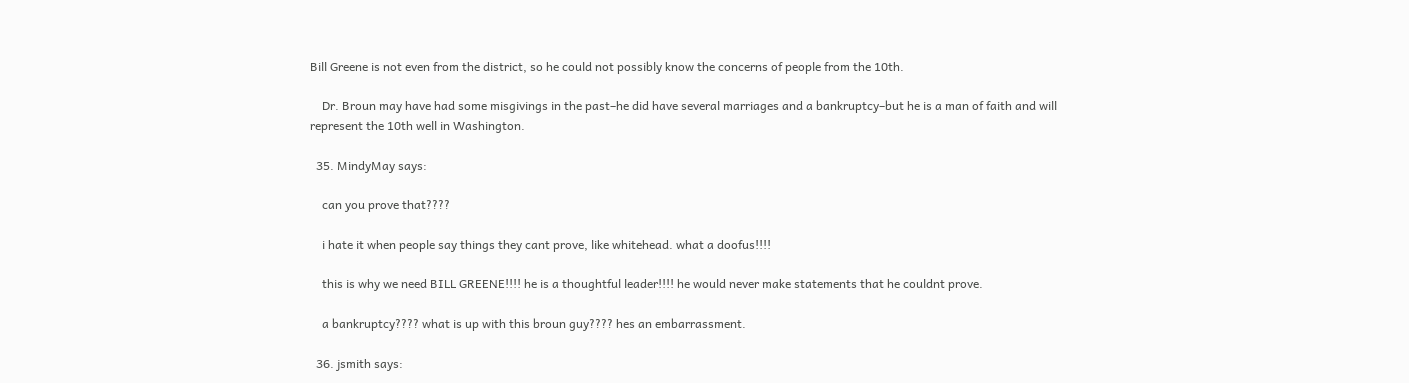Bill Greene is not even from the district, so he could not possibly know the concerns of people from the 10th.

    Dr. Broun may have had some misgivings in the past–he did have several marriages and a bankruptcy–but he is a man of faith and will represent the 10th well in Washington.

  35. MindyMay says:

    can you prove that????

    i hate it when people say things they cant prove, like whitehead. what a doofus!!!!

    this is why we need BILL GREENE!!!! he is a thoughtful leader!!!! he would never make statements that he couldnt prove.

    a bankruptcy???? what is up with this broun guy???? hes an embarrassment.

  36. jsmith says: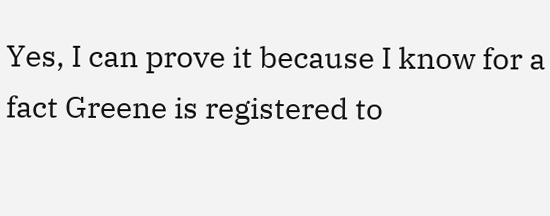Yes, I can prove it because I know for a fact Greene is registered to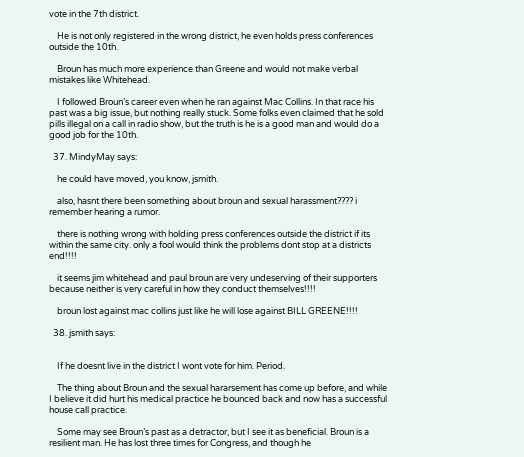vote in the 7th district.

    He is not only registered in the wrong district, he even holds press conferences outside the 10th.

    Broun has much more experience than Greene and would not make verbal mistakes like Whitehead.

    I followed Broun’s career even when he ran against Mac Collins. In that race his past was a big issue, but nothing really stuck. Some folks even claimed that he sold pills illegal on a call in radio show, but the truth is he is a good man and would do a good job for the 10th.

  37. MindyMay says:

    he could have moved, you know, jsmith.

    also, hasnt there been something about broun and sexual harassment???? i remember hearing a rumor.

    there is nothing wrong with holding press conferences outside the district if its within the same city. only a fool would think the problems dont stop at a districts end!!!!

    it seems jim whitehead and paul broun are very undeserving of their supporters because neither is very careful in how they conduct themselves!!!!

    broun lost against mac collins just like he will lose against BILL GREENE!!!!

  38. jsmith says:


    If he doesnt live in the district I wont vote for him. Period.

    The thing about Broun and the sexual hararsement has come up before, and while I believe it did hurt his medical practice he bounced back and now has a successful house call practice.

    Some may see Broun’s past as a detractor, but I see it as beneficial. Broun is a resilient man. He has lost three times for Congress, and though he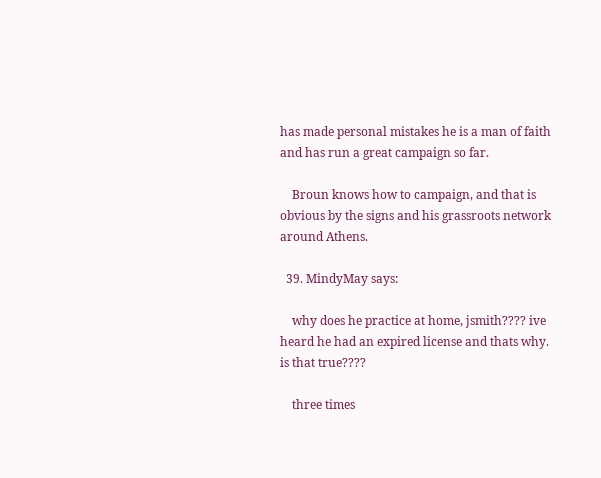has made personal mistakes he is a man of faith and has run a great campaign so far.

    Broun knows how to campaign, and that is obvious by the signs and his grassroots network around Athens.

  39. MindyMay says:

    why does he practice at home, jsmith???? ive heard he had an expired license and thats why. is that true????

    three times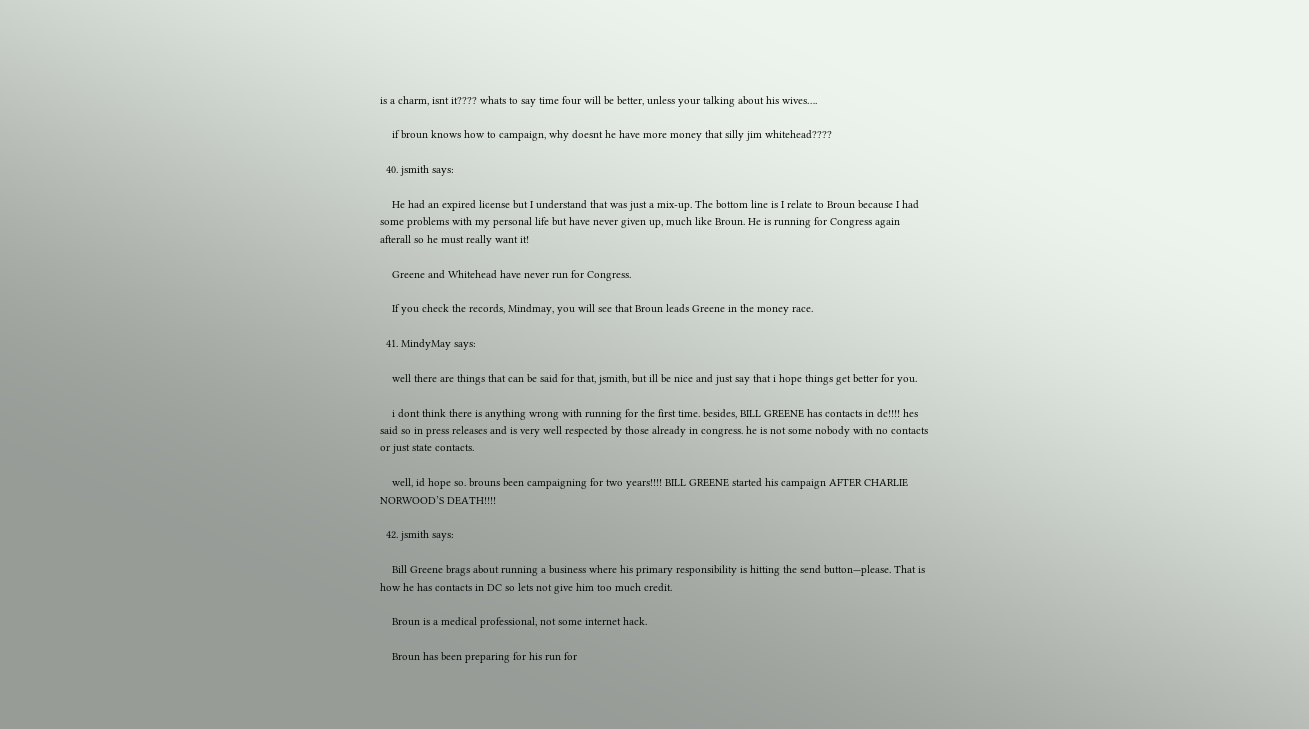is a charm, isnt it???? whats to say time four will be better, unless your talking about his wives….

    if broun knows how to campaign, why doesnt he have more money that silly jim whitehead????

  40. jsmith says:

    He had an expired license but I understand that was just a mix-up. The bottom line is I relate to Broun because I had some problems with my personal life but have never given up, much like Broun. He is running for Congress again afterall so he must really want it!

    Greene and Whitehead have never run for Congress.

    If you check the records, Mindmay, you will see that Broun leads Greene in the money race.

  41. MindyMay says:

    well there are things that can be said for that, jsmith, but ill be nice and just say that i hope things get better for you.

    i dont think there is anything wrong with running for the first time. besides, BILL GREENE has contacts in dc!!!! hes said so in press releases and is very well respected by those already in congress. he is not some nobody with no contacts or just state contacts.

    well, id hope so. brouns been campaigning for two years!!!! BILL GREENE started his campaign AFTER CHARLIE NORWOOD’S DEATH!!!!

  42. jsmith says:

    Bill Greene brags about running a business where his primary responsibility is hitting the send button—please. That is how he has contacts in DC so lets not give him too much credit.

    Broun is a medical professional, not some internet hack.

    Broun has been preparing for his run for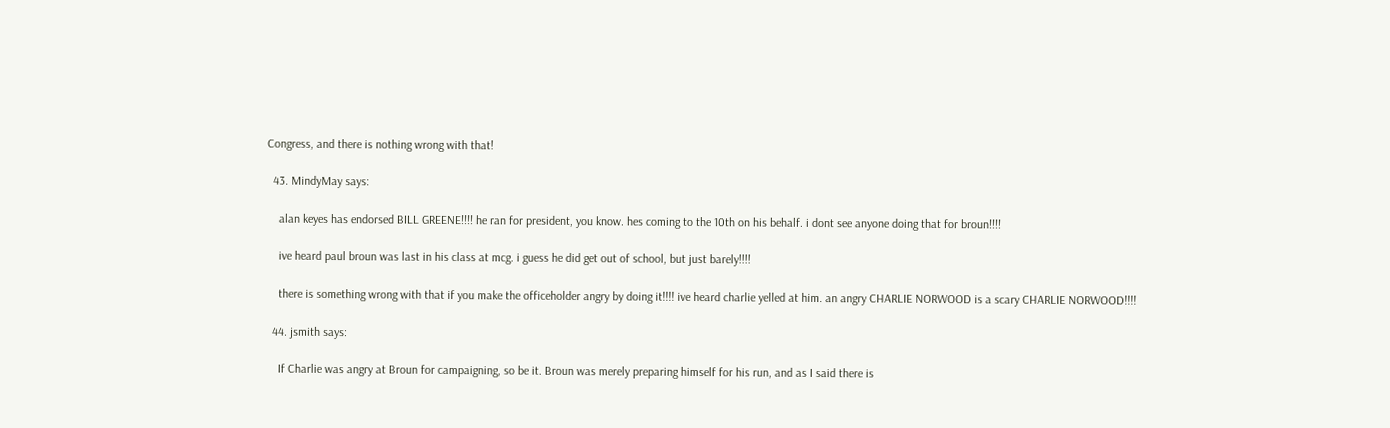Congress, and there is nothing wrong with that!

  43. MindyMay says:

    alan keyes has endorsed BILL GREENE!!!! he ran for president, you know. hes coming to the 10th on his behalf. i dont see anyone doing that for broun!!!!

    ive heard paul broun was last in his class at mcg. i guess he did get out of school, but just barely!!!!

    there is something wrong with that if you make the officeholder angry by doing it!!!! ive heard charlie yelled at him. an angry CHARLIE NORWOOD is a scary CHARLIE NORWOOD!!!!

  44. jsmith says:

    If Charlie was angry at Broun for campaigning, so be it. Broun was merely preparing himself for his run, and as I said there is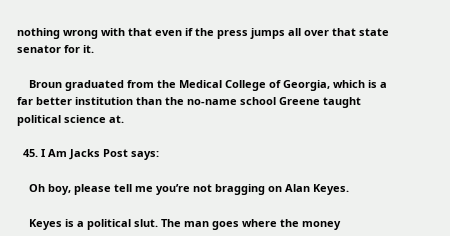nothing wrong with that even if the press jumps all over that state senator for it.

    Broun graduated from the Medical College of Georgia, which is a far better institution than the no-name school Greene taught political science at.

  45. I Am Jacks Post says:

    Oh boy, please tell me you’re not bragging on Alan Keyes.

    Keyes is a political slut. The man goes where the money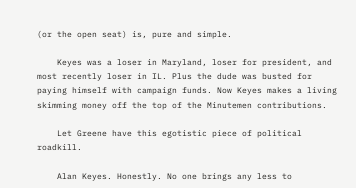(or the open seat) is, pure and simple.

    Keyes was a loser in Maryland, loser for president, and most recently loser in IL. Plus the dude was busted for paying himself with campaign funds. Now Keyes makes a living skimming money off the top of the Minutemen contributions.

    Let Greene have this egotistic piece of political roadkill.

    Alan Keyes. Honestly. No one brings any less to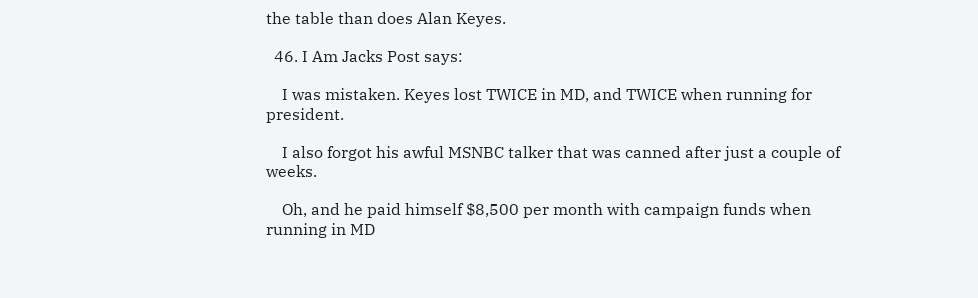the table than does Alan Keyes.

  46. I Am Jacks Post says:

    I was mistaken. Keyes lost TWICE in MD, and TWICE when running for president.

    I also forgot his awful MSNBC talker that was canned after just a couple of weeks.

    Oh, and he paid himself $8,500 per month with campaign funds when running in MD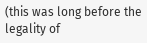(this was long before the legality of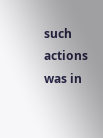such actions was in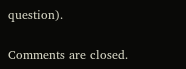question).

Comments are closed.